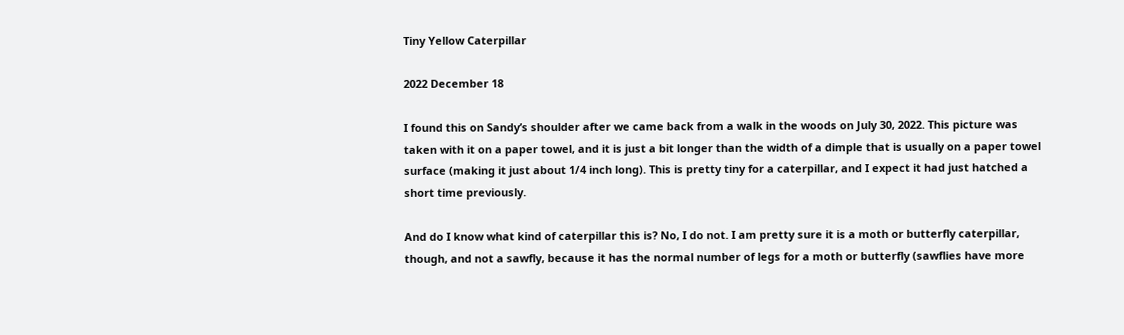Tiny Yellow Caterpillar

2022 December 18

I found this on Sandy’s shoulder after we came back from a walk in the woods on July 30, 2022. This picture was taken with it on a paper towel, and it is just a bit longer than the width of a dimple that is usually on a paper towel surface (making it just about 1/4 inch long). This is pretty tiny for a caterpillar, and I expect it had just hatched a short time previously.

And do I know what kind of caterpillar this is? No, I do not. I am pretty sure it is a moth or butterfly caterpillar, though, and not a sawfly, because it has the normal number of legs for a moth or butterfly (sawflies have more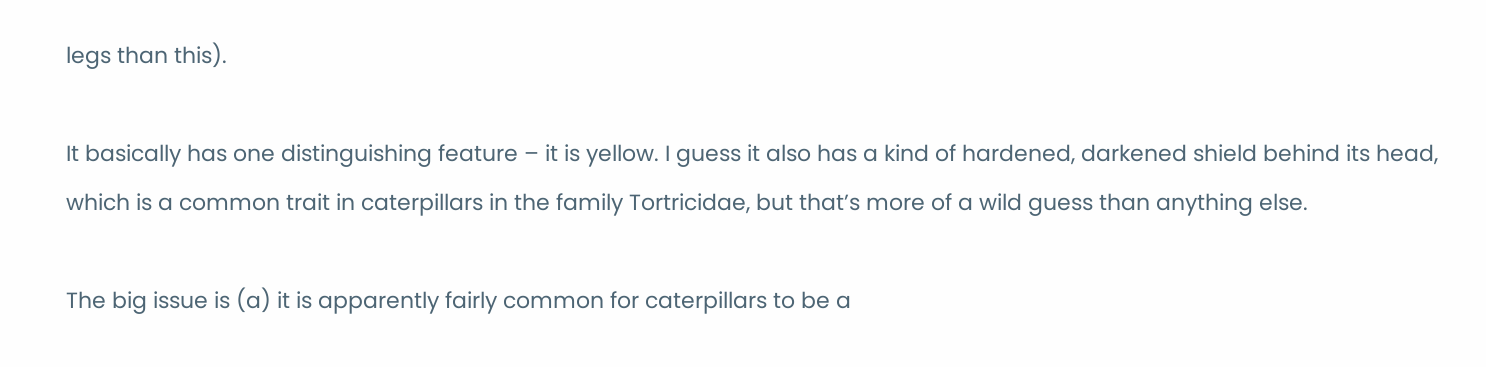legs than this).

It basically has one distinguishing feature – it is yellow. I guess it also has a kind of hardened, darkened shield behind its head, which is a common trait in caterpillars in the family Tortricidae, but that’s more of a wild guess than anything else.

The big issue is (a) it is apparently fairly common for caterpillars to be a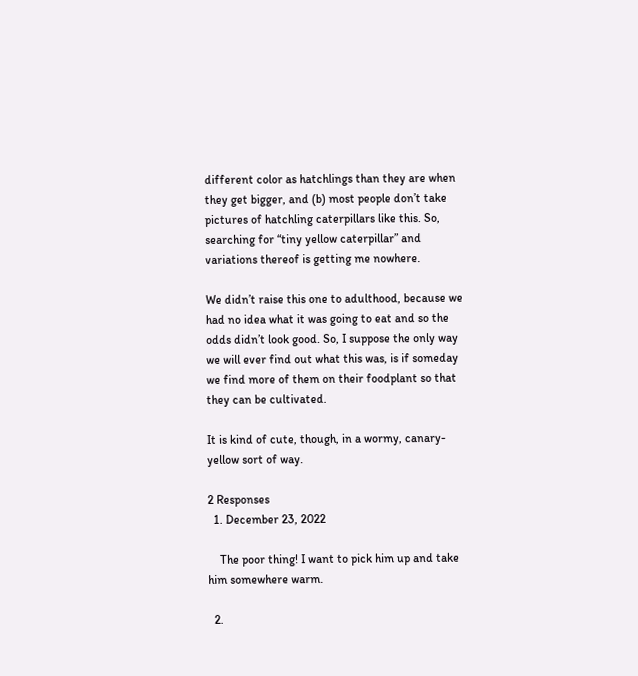different color as hatchlings than they are when they get bigger, and (b) most people don’t take pictures of hatchling caterpillars like this. So, searching for “tiny yellow caterpillar” and variations thereof is getting me nowhere.

We didn’t raise this one to adulthood, because we had no idea what it was going to eat and so the odds didn’t look good. So, I suppose the only way we will ever find out what this was, is if someday we find more of them on their foodplant so that they can be cultivated.

It is kind of cute, though, in a wormy, canary-yellow sort of way.

2 Responses
  1. December 23, 2022

    The poor thing! I want to pick him up and take him somewhere warm.

  2.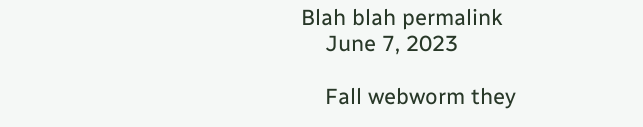Blah blah permalink
    June 7, 2023

    Fall webworm they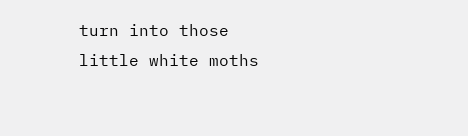turn into those little white moths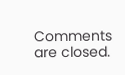Comments are closed.